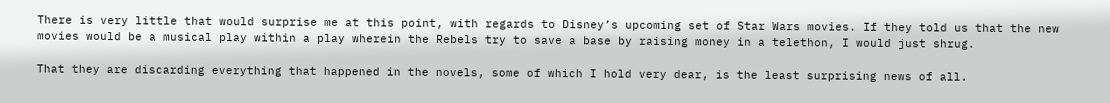There is very little that would surprise me at this point, with regards to Disney’s upcoming set of Star Wars movies. If they told us that the new movies would be a musical play within a play wherein the Rebels try to save a base by raising money in a telethon, I would just shrug.

That they are discarding everything that happened in the novels, some of which I hold very dear, is the least surprising news of all.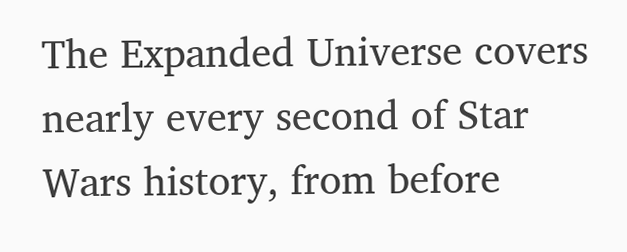The Expanded Universe covers nearly every second of Star Wars history, from before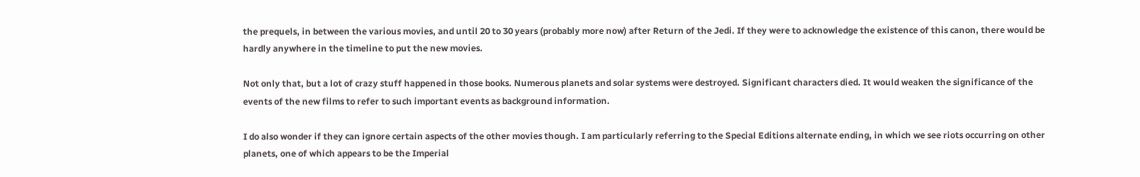the prequels, in between the various movies, and until 20 to 30 years (probably more now) after Return of the Jedi. If they were to acknowledge the existence of this canon, there would be hardly anywhere in the timeline to put the new movies.

Not only that, but a lot of crazy stuff happened in those books. Numerous planets and solar systems were destroyed. Significant characters died. It would weaken the significance of the events of the new films to refer to such important events as background information.

I do also wonder if they can ignore certain aspects of the other movies though. I am particularly referring to the Special Editions alternate ending, in which we see riots occurring on other planets, one of which appears to be the Imperial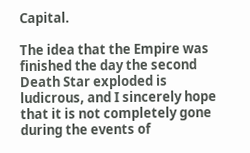Capital.

The idea that the Empire was finished the day the second Death Star exploded is ludicrous, and I sincerely hope that it is not completely gone during the events of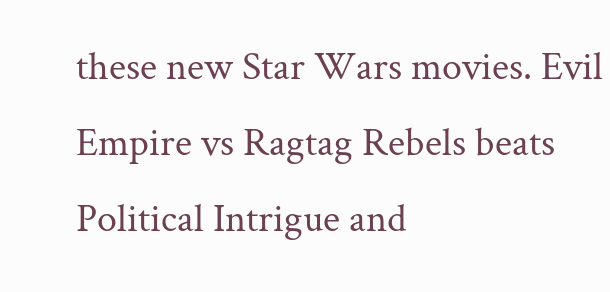these new Star Wars movies. Evil Empire vs Ragtag Rebels beats Political Intrigue and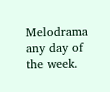Melodrama any day of the week.